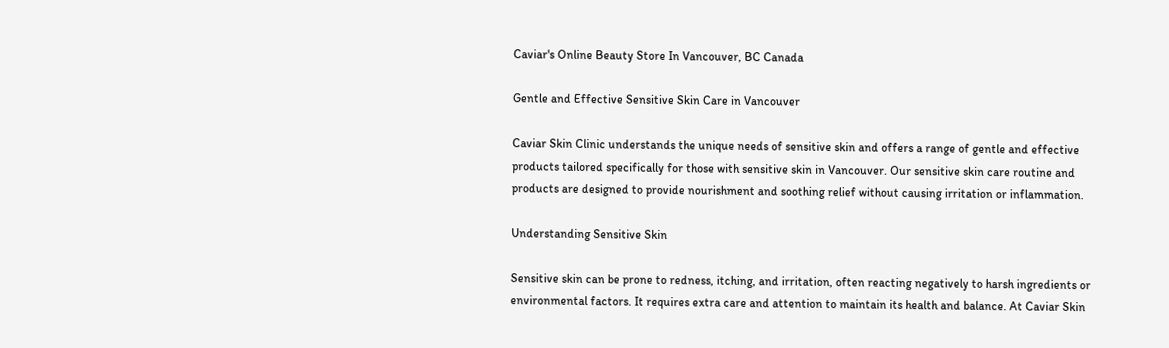Caviar's Online Beauty Store In Vancouver, BC Canada

Gentle and Effective Sensitive Skin Care in Vancouver

Caviar Skin Clinic understands the unique needs of sensitive skin and offers a range of gentle and effective products tailored specifically for those with sensitive skin in Vancouver. Our sensitive skin care routine and products are designed to provide nourishment and soothing relief without causing irritation or inflammation.

Understanding Sensitive Skin

Sensitive skin can be prone to redness, itching, and irritation, often reacting negatively to harsh ingredients or environmental factors. It requires extra care and attention to maintain its health and balance. At Caviar Skin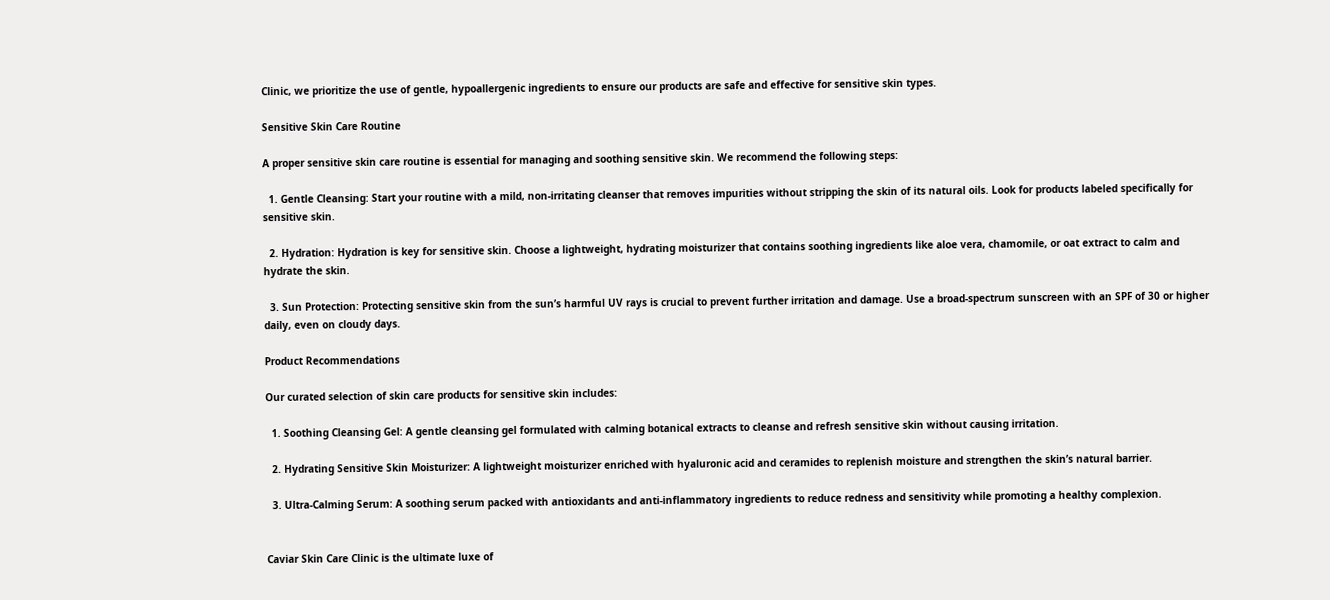Clinic, we prioritize the use of gentle, hypoallergenic ingredients to ensure our products are safe and effective for sensitive skin types.

Sensitive Skin Care Routine

A proper sensitive skin care routine is essential for managing and soothing sensitive skin. We recommend the following steps:

  1. Gentle Cleansing: Start your routine with a mild, non-irritating cleanser that removes impurities without stripping the skin of its natural oils. Look for products labeled specifically for sensitive skin.

  2. Hydration: Hydration is key for sensitive skin. Choose a lightweight, hydrating moisturizer that contains soothing ingredients like aloe vera, chamomile, or oat extract to calm and hydrate the skin.

  3. Sun Protection: Protecting sensitive skin from the sun’s harmful UV rays is crucial to prevent further irritation and damage. Use a broad-spectrum sunscreen with an SPF of 30 or higher daily, even on cloudy days.

Product Recommendations

Our curated selection of skin care products for sensitive skin includes:

  1. Soothing Cleansing Gel: A gentle cleansing gel formulated with calming botanical extracts to cleanse and refresh sensitive skin without causing irritation.

  2. Hydrating Sensitive Skin Moisturizer: A lightweight moisturizer enriched with hyaluronic acid and ceramides to replenish moisture and strengthen the skin’s natural barrier.

  3. Ultra-Calming Serum: A soothing serum packed with antioxidants and anti-inflammatory ingredients to reduce redness and sensitivity while promoting a healthy complexion.


Caviar Skin Care Clinic is the ultimate luxe of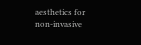aesthetics for non-invasive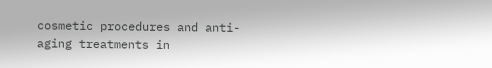cosmetic procedures and anti-aging treatments in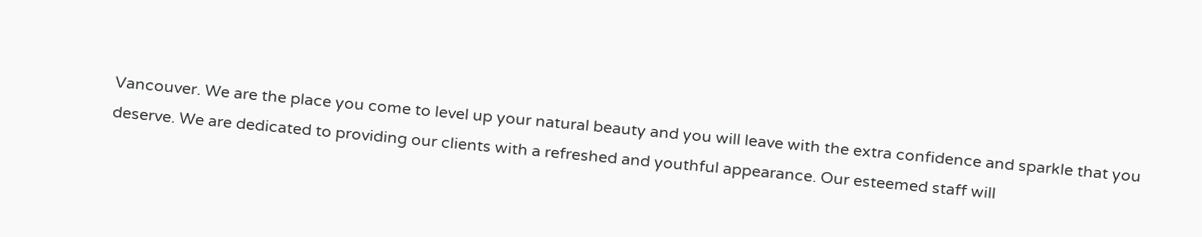Vancouver. We are the place you come to level up your natural beauty and you will leave with the extra confidence and sparkle that you deserve. We are dedicated to providing our clients with a refreshed and youthful appearance. Our esteemed staff will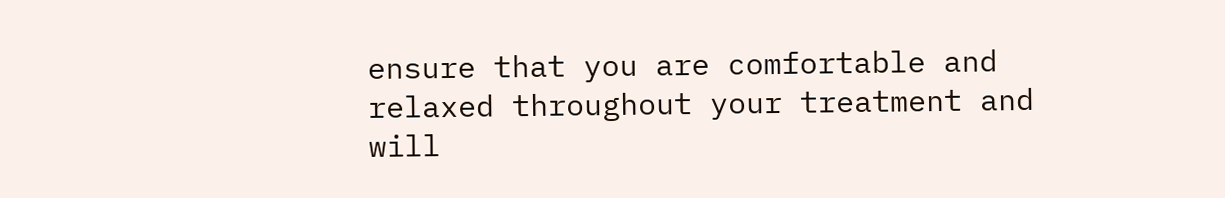ensure that you are comfortable and relaxed throughout your treatment and will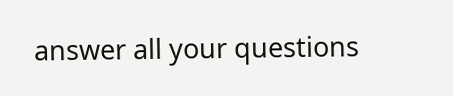answer all your questions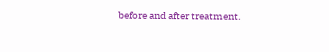before and after treatment.